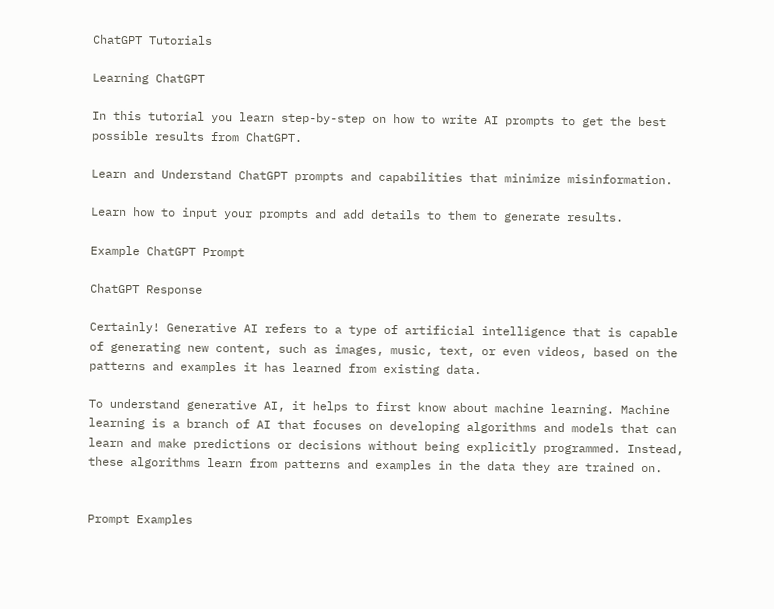ChatGPT Tutorials

Learning ChatGPT

In this tutorial you learn step-by-step on how to write AI prompts to get the best possible results from ChatGPT.

Learn and Understand ChatGPT prompts and capabilities that minimize misinformation.

Learn how to input your prompts and add details to them to generate results.

Example ChatGPT Prompt

ChatGPT Response

Certainly! Generative AI refers to a type of artificial intelligence that is capable of generating new content, such as images, music, text, or even videos, based on the patterns and examples it has learned from existing data.

To understand generative AI, it helps to first know about machine learning. Machine learning is a branch of AI that focuses on developing algorithms and models that can learn and make predictions or decisions without being explicitly programmed. Instead, these algorithms learn from patterns and examples in the data they are trained on.


Prompt Examples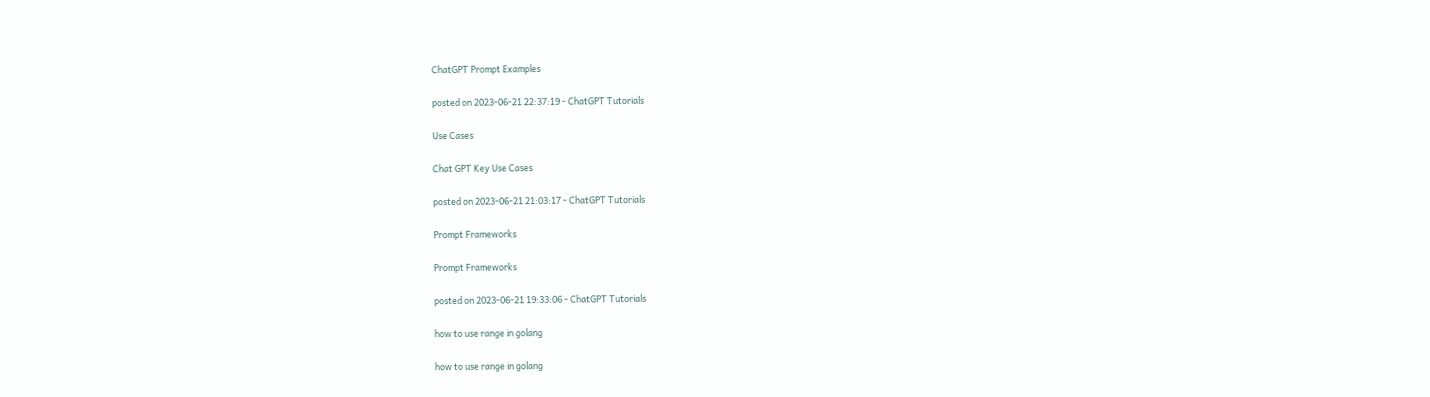ChatGPT Prompt Examples

posted on 2023-06-21 22:37:19 - ChatGPT Tutorials

Use Cases

Chat GPT Key Use Cases

posted on 2023-06-21 21:03:17 - ChatGPT Tutorials

Prompt Frameworks

Prompt Frameworks

posted on 2023-06-21 19:33:06 - ChatGPT Tutorials

how to use range in golang

how to use range in golang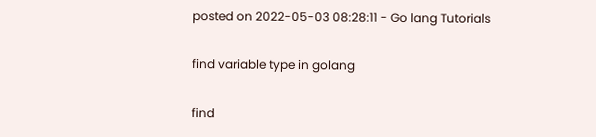posted on 2022-05-03 08:28:11 - Go lang Tutorials

find variable type in golang

find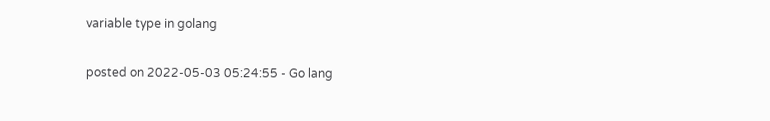variable type in golang

posted on 2022-05-03 05:24:55 - Go lang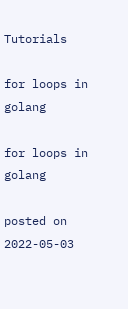Tutorials

for loops in golang

for loops in golang

posted on 2022-05-03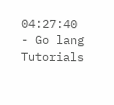04:27:40 - Go lang Tutorials